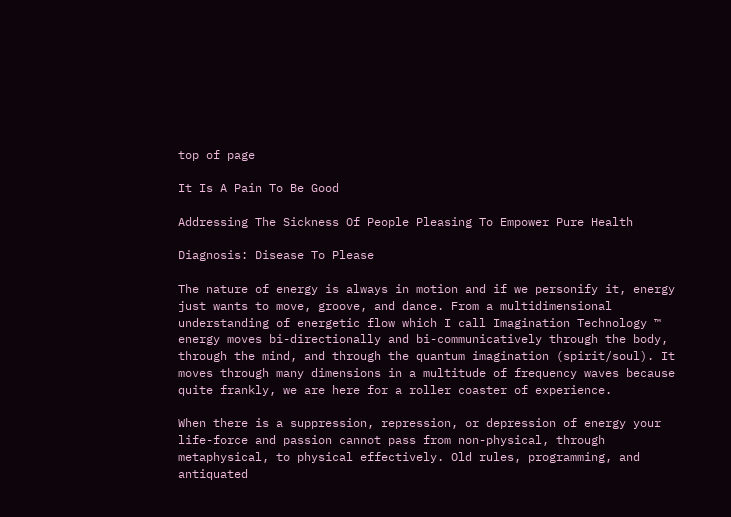top of page

It Is A Pain To Be Good

Addressing The Sickness Of People Pleasing To Empower Pure Health

Diagnosis: Disease To Please

The nature of energy is always in motion and if we personify it, energy just wants to move, groove, and dance. From a multidimensional understanding of energetic flow which I call Imagination Technology ™ energy moves bi-directionally and bi-communicatively through the body, through the mind, and through the quantum imagination (spirit/soul). It moves through many dimensions in a multitude of frequency waves because quite frankly, we are here for a roller coaster of experience.

When there is a suppression, repression, or depression of energy your life-force and passion cannot pass from non-physical, through metaphysical, to physical effectively. Old rules, programming, and antiquated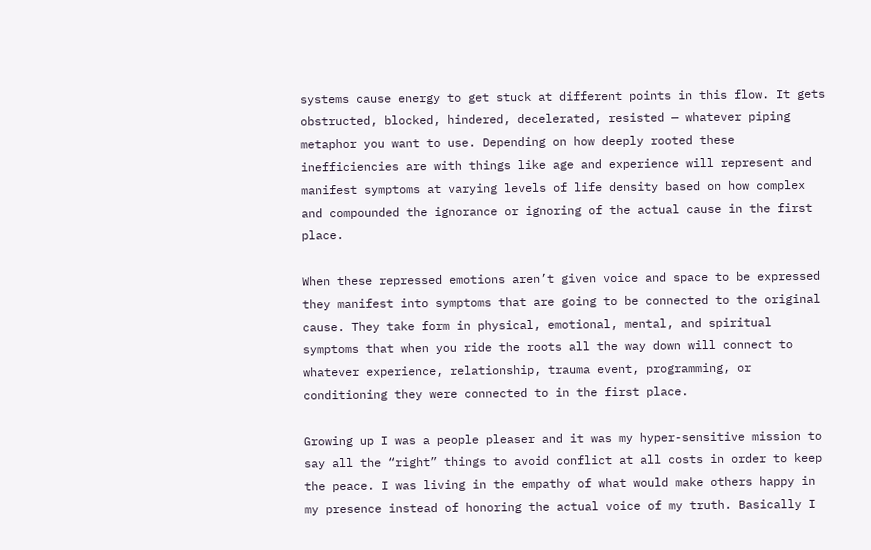systems cause energy to get stuck at different points in this flow. It gets obstructed, blocked, hindered, decelerated, resisted — whatever piping metaphor you want to use. Depending on how deeply rooted these inefficiencies are with things like age and experience will represent and manifest symptoms at varying levels of life density based on how complex and compounded the ignorance or ignoring of the actual cause in the first place.

When these repressed emotions aren’t given voice and space to be expressed they manifest into symptoms that are going to be connected to the original cause. They take form in physical, emotional, mental, and spiritual symptoms that when you ride the roots all the way down will connect to whatever experience, relationship, trauma event, programming, or conditioning they were connected to in the first place.

Growing up I was a people pleaser and it was my hyper-sensitive mission to say all the “right” things to avoid conflict at all costs in order to keep the peace. I was living in the empathy of what would make others happy in my presence instead of honoring the actual voice of my truth. Basically I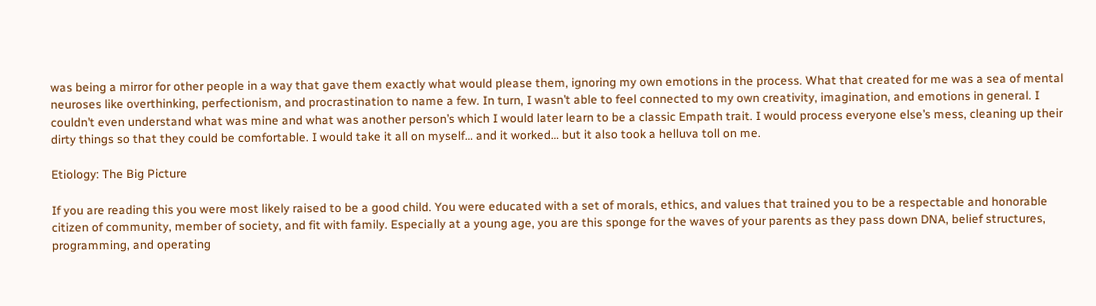was being a mirror for other people in a way that gave them exactly what would please them, ignoring my own emotions in the process. What that created for me was a sea of mental neuroses like overthinking, perfectionism, and procrastination to name a few. In turn, I wasn’t able to feel connected to my own creativity, imagination, and emotions in general. I couldn’t even understand what was mine and what was another person’s which I would later learn to be a classic Empath trait. I would process everyone else’s mess, cleaning up their dirty things so that they could be comfortable. I would take it all on myself… and it worked… but it also took a helluva toll on me.

Etiology: The Big Picture

If you are reading this you were most likely raised to be a good child. You were educated with a set of morals, ethics, and values that trained you to be a respectable and honorable citizen of community, member of society, and fit with family. Especially at a young age, you are this sponge for the waves of your parents as they pass down DNA, belief structures, programming, and operating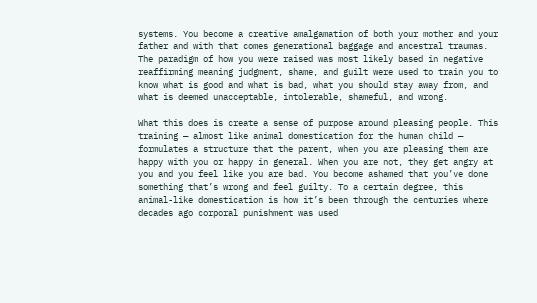systems. You become a creative amalgamation of both your mother and your father and with that comes generational baggage and ancestral traumas. The paradigm of how you were raised was most likely based in negative reaffirming meaning judgment, shame, and guilt were used to train you to know what is good and what is bad, what you should stay away from, and what is deemed unacceptable, intolerable, shameful, and wrong.

What this does is create a sense of purpose around pleasing people. This training — almost like animal domestication for the human child — formulates a structure that the parent, when you are pleasing them are happy with you or happy in general. When you are not, they get angry at you and you feel like you are bad. You become ashamed that you’ve done something that’s wrong and feel guilty. To a certain degree, this animal-like domestication is how it’s been through the centuries where decades ago corporal punishment was used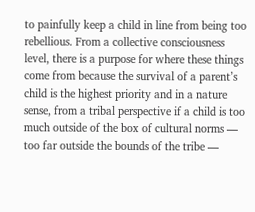to painfully keep a child in line from being too rebellious. From a collective consciousness level, there is a purpose for where these things come from because the survival of a parent’s child is the highest priority and in a nature sense, from a tribal perspective if a child is too much outside of the box of cultural norms — too far outside the bounds of the tribe —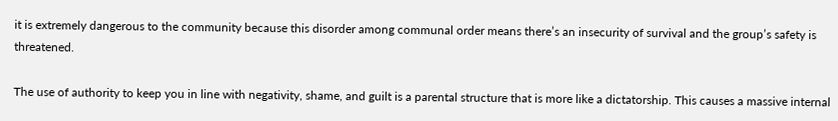it is extremely dangerous to the community because this disorder among communal order means there’s an insecurity of survival and the group’s safety is threatened.

The use of authority to keep you in line with negativity, shame, and guilt is a parental structure that is more like a dictatorship. This causes a massive internal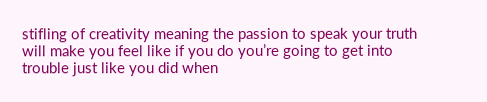stifling of creativity meaning the passion to speak your truth will make you feel like if you do you’re going to get into trouble just like you did when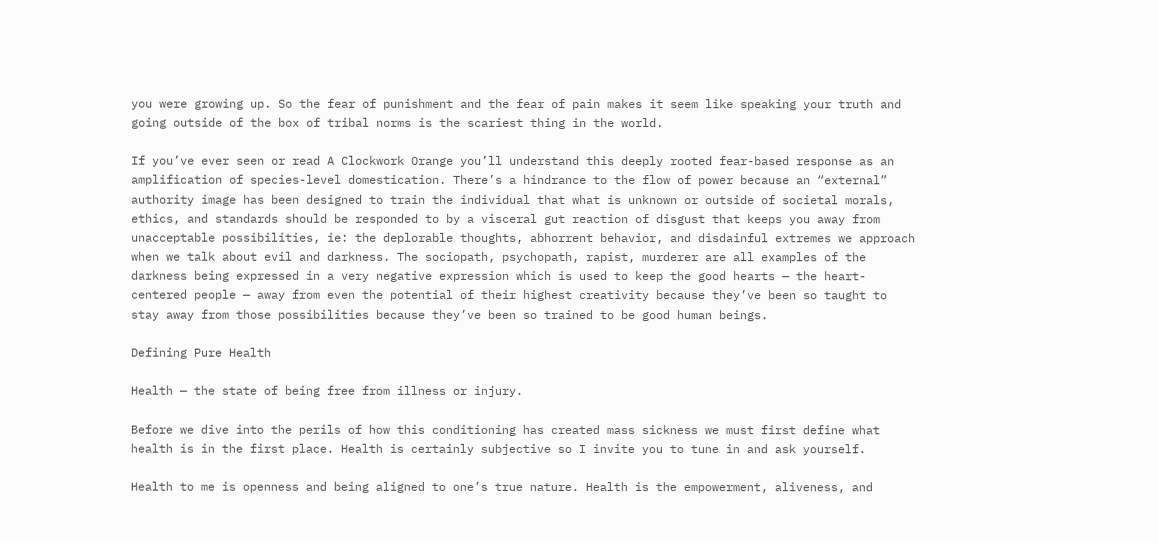you were growing up. So the fear of punishment and the fear of pain makes it seem like speaking your truth and going outside of the box of tribal norms is the scariest thing in the world.

If you’ve ever seen or read A Clockwork Orange you’ll understand this deeply rooted fear-based response as an amplification of species-level domestication. There’s a hindrance to the flow of power because an “external” authority image has been designed to train the individual that what is unknown or outside of societal morals, ethics, and standards should be responded to by a visceral gut reaction of disgust that keeps you away from unacceptable possibilities, ie: the deplorable thoughts, abhorrent behavior, and disdainful extremes we approach when we talk about evil and darkness. The sociopath, psychopath, rapist, murderer are all examples of the darkness being expressed in a very negative expression which is used to keep the good hearts — the heart-centered people — away from even the potential of their highest creativity because they’ve been so taught to stay away from those possibilities because they’ve been so trained to be good human beings.

Defining Pure Health

Health — the state of being free from illness or injury.

Before we dive into the perils of how this conditioning has created mass sickness we must first define what health is in the first place. Health is certainly subjective so I invite you to tune in and ask yourself.

Health to me is openness and being aligned to one’s true nature. Health is the empowerment, aliveness, and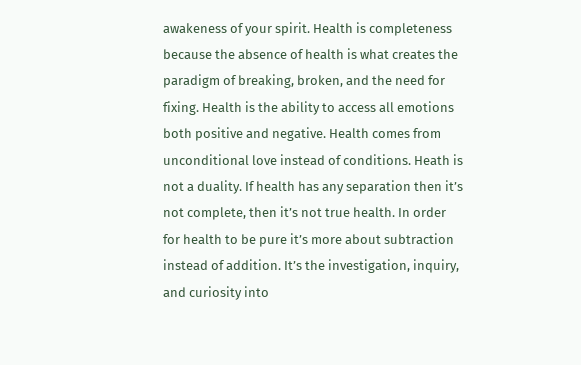awakeness of your spirit. Health is completeness because the absence of health is what creates the paradigm of breaking, broken, and the need for fixing. Health is the ability to access all emotions both positive and negative. Health comes from unconditional love instead of conditions. Heath is not a duality. If health has any separation then it’s not complete, then it’s not true health. In order for health to be pure it’s more about subtraction instead of addition. It’s the investigation, inquiry, and curiosity into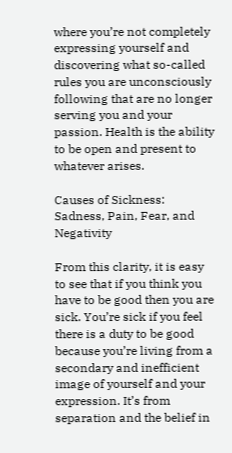where you’re not completely expressing yourself and discovering what so-called rules you are unconsciously following that are no longer serving you and your passion. Health is the ability to be open and present to whatever arises.

Causes of Sickness: Sadness, Pain, Fear, and Negativity

From this clarity, it is easy to see that if you think you have to be good then you are sick. You’re sick if you feel there is a duty to be good because you’re living from a secondary and inefficient image of yourself and your expression. It’s from separation and the belief in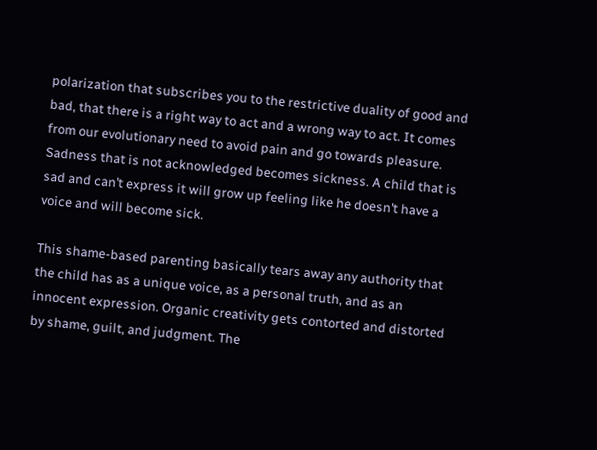polarization that subscribes you to the restrictive duality of good and bad, that there is a right way to act and a wrong way to act. It comes from our evolutionary need to avoid pain and go towards pleasure. Sadness that is not acknowledged becomes sickness. A child that is sad and can’t express it will grow up feeling like he doesn’t have a voice and will become sick.

This shame-based parenting basically tears away any authority that the child has as a unique voice, as a personal truth, and as an innocent expression. Organic creativity gets contorted and distorted by shame, guilt, and judgment. The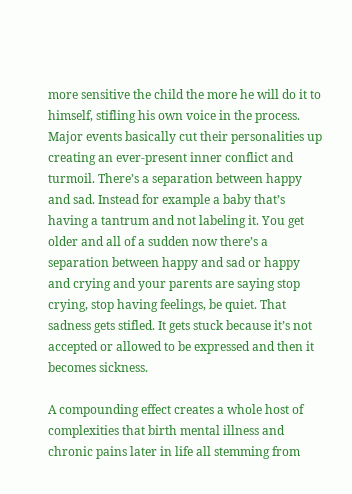more sensitive the child the more he will do it to himself, stifling his own voice in the process. Major events basically cut their personalities up creating an ever-present inner conflict and turmoil. There’s a separation between happy and sad. Instead for example a baby that’s having a tantrum and not labeling it. You get older and all of a sudden now there’s a separation between happy and sad or happy and crying and your parents are saying stop crying, stop having feelings, be quiet. That sadness gets stifled. It gets stuck because it’s not accepted or allowed to be expressed and then it becomes sickness.

A compounding effect creates a whole host of complexities that birth mental illness and chronic pains later in life all stemming from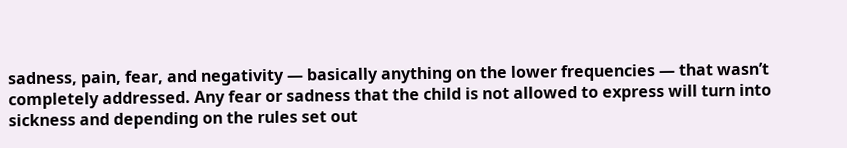sadness, pain, fear, and negativity — basically anything on the lower frequencies — that wasn’t completely addressed. Any fear or sadness that the child is not allowed to express will turn into sickness and depending on the rules set out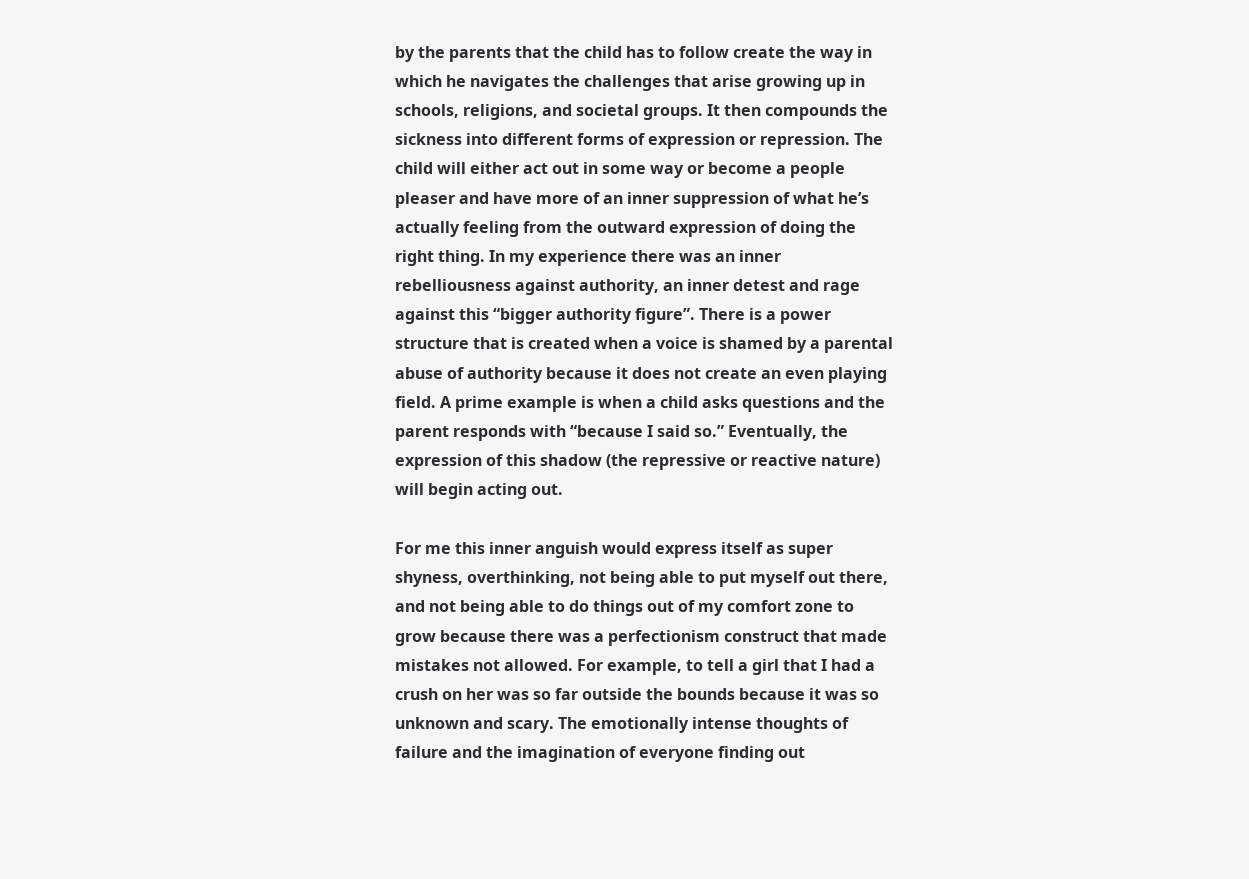by the parents that the child has to follow create the way in which he navigates the challenges that arise growing up in schools, religions, and societal groups. It then compounds the sickness into different forms of expression or repression. The child will either act out in some way or become a people pleaser and have more of an inner suppression of what he’s actually feeling from the outward expression of doing the right thing. In my experience there was an inner rebelliousness against authority, an inner detest and rage against this “bigger authority figure”. There is a power structure that is created when a voice is shamed by a parental abuse of authority because it does not create an even playing field. A prime example is when a child asks questions and the parent responds with “because I said so.” Eventually, the expression of this shadow (the repressive or reactive nature) will begin acting out.

For me this inner anguish would express itself as super shyness, overthinking, not being able to put myself out there, and not being able to do things out of my comfort zone to grow because there was a perfectionism construct that made mistakes not allowed. For example, to tell a girl that I had a crush on her was so far outside the bounds because it was so unknown and scary. The emotionally intense thoughts of failure and the imagination of everyone finding out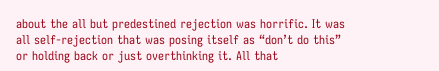about the all but predestined rejection was horrific. It was all self-rejection that was posing itself as “don’t do this” or holding back or just overthinking it. All that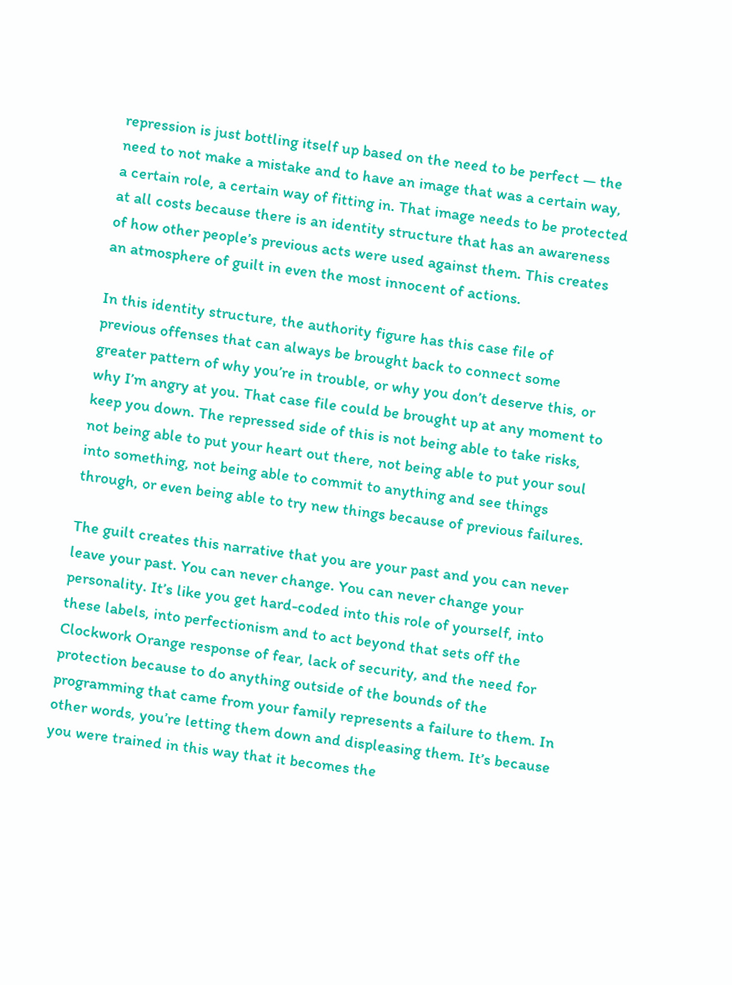repression is just bottling itself up based on the need to be perfect — the need to not make a mistake and to have an image that was a certain way, a certain role, a certain way of fitting in. That image needs to be protected at all costs because there is an identity structure that has an awareness of how other people’s previous acts were used against them. This creates an atmosphere of guilt in even the most innocent of actions.

In this identity structure, the authority figure has this case file of previous offenses that can always be brought back to connect some greater pattern of why you’re in trouble, or why you don’t deserve this, or why I’m angry at you. That case file could be brought up at any moment to keep you down. The repressed side of this is not being able to take risks, not being able to put your heart out there, not being able to put your soul into something, not being able to commit to anything and see things through, or even being able to try new things because of previous failures.

The guilt creates this narrative that you are your past and you can never leave your past. You can never change. You can never change your personality. It’s like you get hard-coded into this role of yourself, into these labels, into perfectionism and to act beyond that sets off the Clockwork Orange response of fear, lack of security, and the need for protection because to do anything outside of the bounds of the programming that came from your family represents a failure to them. In other words, you’re letting them down and displeasing them. It’s because you were trained in this way that it becomes the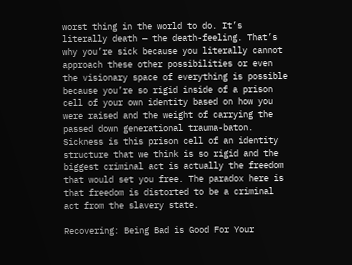worst thing in the world to do. It’s literally death — the death-feeling. That’s why you’re sick because you literally cannot approach these other possibilities or even the visionary space of everything is possible because you’re so rigid inside of a prison cell of your own identity based on how you were raised and the weight of carrying the passed down generational trauma-baton. Sickness is this prison cell of an identity structure that we think is so rigid and the biggest criminal act is actually the freedom that would set you free. The paradox here is that freedom is distorted to be a criminal act from the slavery state.

Recovering: Being Bad is Good For Your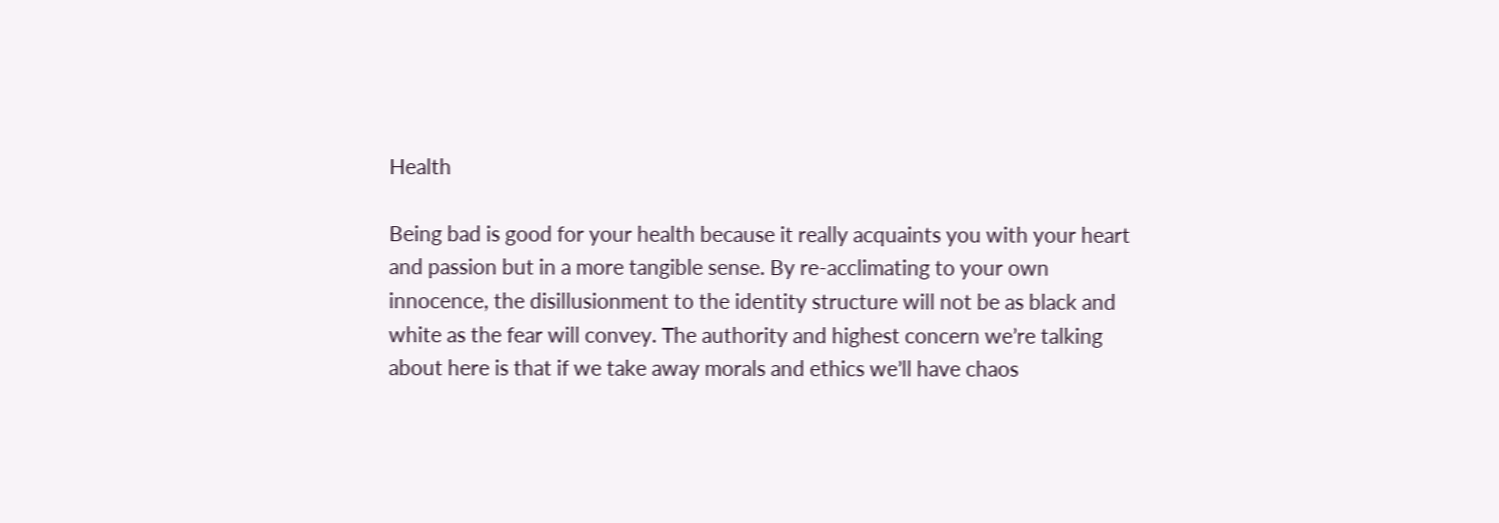Health

Being bad is good for your health because it really acquaints you with your heart and passion but in a more tangible sense. By re-acclimating to your own innocence, the disillusionment to the identity structure will not be as black and white as the fear will convey. The authority and highest concern we’re talking about here is that if we take away morals and ethics we’ll have chaos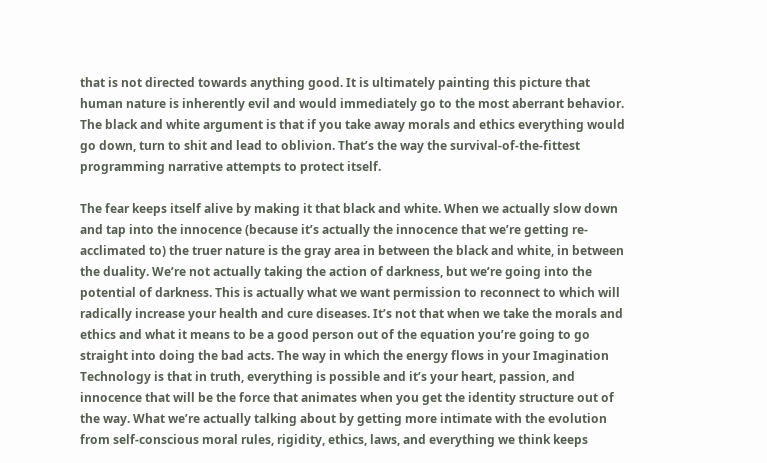that is not directed towards anything good. It is ultimately painting this picture that human nature is inherently evil and would immediately go to the most aberrant behavior. The black and white argument is that if you take away morals and ethics everything would go down, turn to shit and lead to oblivion. That’s the way the survival-of-the-fittest programming narrative attempts to protect itself.

The fear keeps itself alive by making it that black and white. When we actually slow down and tap into the innocence (because it’s actually the innocence that we’re getting re-acclimated to) the truer nature is the gray area in between the black and white, in between the duality. We’re not actually taking the action of darkness, but we’re going into the potential of darkness. This is actually what we want permission to reconnect to which will radically increase your health and cure diseases. It’s not that when we take the morals and ethics and what it means to be a good person out of the equation you’re going to go straight into doing the bad acts. The way in which the energy flows in your Imagination Technology is that in truth, everything is possible and it’s your heart, passion, and innocence that will be the force that animates when you get the identity structure out of the way. What we’re actually talking about by getting more intimate with the evolution from self-conscious moral rules, rigidity, ethics, laws, and everything we think keeps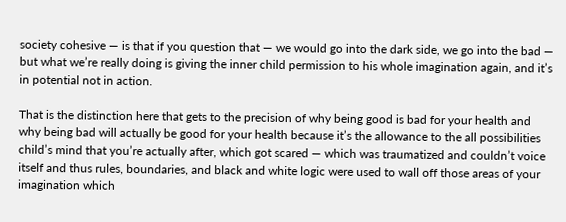society cohesive — is that if you question that — we would go into the dark side, we go into the bad — but what we’re really doing is giving the inner child permission to his whole imagination again, and it’s in potential not in action.

That is the distinction here that gets to the precision of why being good is bad for your health and why being bad will actually be good for your health because it’s the allowance to the all possibilities child’s mind that you’re actually after, which got scared — which was traumatized and couldn’t voice itself and thus rules, boundaries, and black and white logic were used to wall off those areas of your imagination which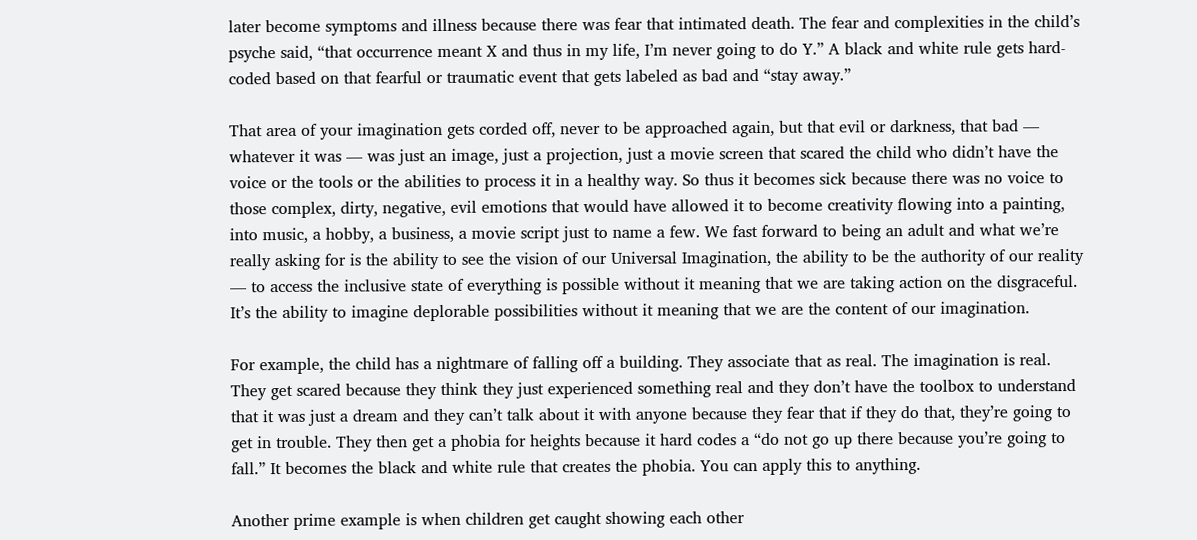later become symptoms and illness because there was fear that intimated death. The fear and complexities in the child’s psyche said, “that occurrence meant X and thus in my life, I’m never going to do Y.” A black and white rule gets hard-coded based on that fearful or traumatic event that gets labeled as bad and “stay away.”

That area of your imagination gets corded off, never to be approached again, but that evil or darkness, that bad — whatever it was — was just an image, just a projection, just a movie screen that scared the child who didn’t have the voice or the tools or the abilities to process it in a healthy way. So thus it becomes sick because there was no voice to those complex, dirty, negative, evil emotions that would have allowed it to become creativity flowing into a painting, into music, a hobby, a business, a movie script just to name a few. We fast forward to being an adult and what we’re really asking for is the ability to see the vision of our Universal Imagination, the ability to be the authority of our reality — to access the inclusive state of everything is possible without it meaning that we are taking action on the disgraceful. It’s the ability to imagine deplorable possibilities without it meaning that we are the content of our imagination.

For example, the child has a nightmare of falling off a building. They associate that as real. The imagination is real. They get scared because they think they just experienced something real and they don’t have the toolbox to understand that it was just a dream and they can’t talk about it with anyone because they fear that if they do that, they’re going to get in trouble. They then get a phobia for heights because it hard codes a “do not go up there because you’re going to fall.” It becomes the black and white rule that creates the phobia. You can apply this to anything.

Another prime example is when children get caught showing each other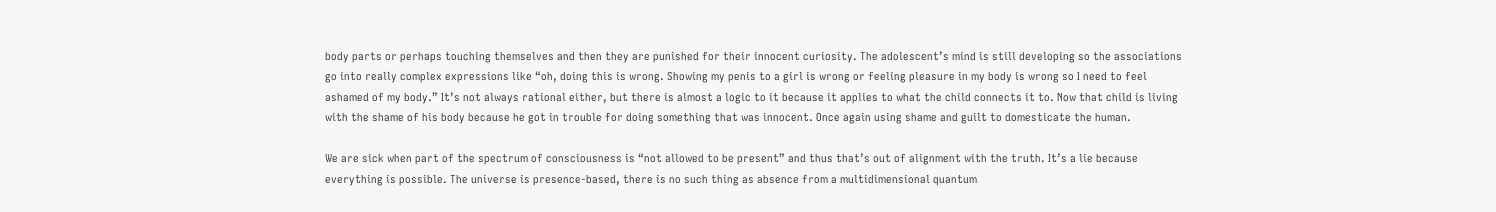body parts or perhaps touching themselves and then they are punished for their innocent curiosity. The adolescent’s mind is still developing so the associations go into really complex expressions like “oh, doing this is wrong. Showing my penis to a girl is wrong or feeling pleasure in my body is wrong so I need to feel ashamed of my body.” It’s not always rational either, but there is almost a logic to it because it applies to what the child connects it to. Now that child is living with the shame of his body because he got in trouble for doing something that was innocent. Once again using shame and guilt to domesticate the human.

We are sick when part of the spectrum of consciousness is “not allowed to be present” and thus that’s out of alignment with the truth. It’s a lie because everything is possible. The universe is presence-based, there is no such thing as absence from a multidimensional quantum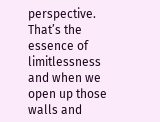perspective. That’s the essence of limitlessness and when we open up those walls and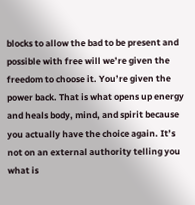blocks to allow the bad to be present and possible with free will we’re given the freedom to choose it. You’re given the power back. That is what opens up energy and heals body, mind, and spirit because you actually have the choice again. It’s not on an external authority telling you what is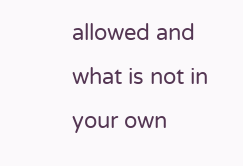allowed and what is not in your own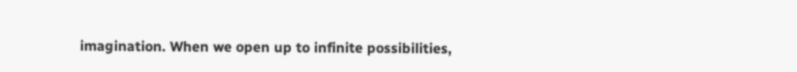imagination. When we open up to infinite possibilities,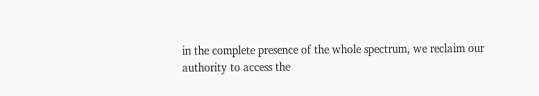in the complete presence of the whole spectrum, we reclaim our authority to access the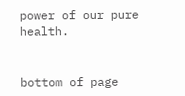power of our pure health.


bottom of page